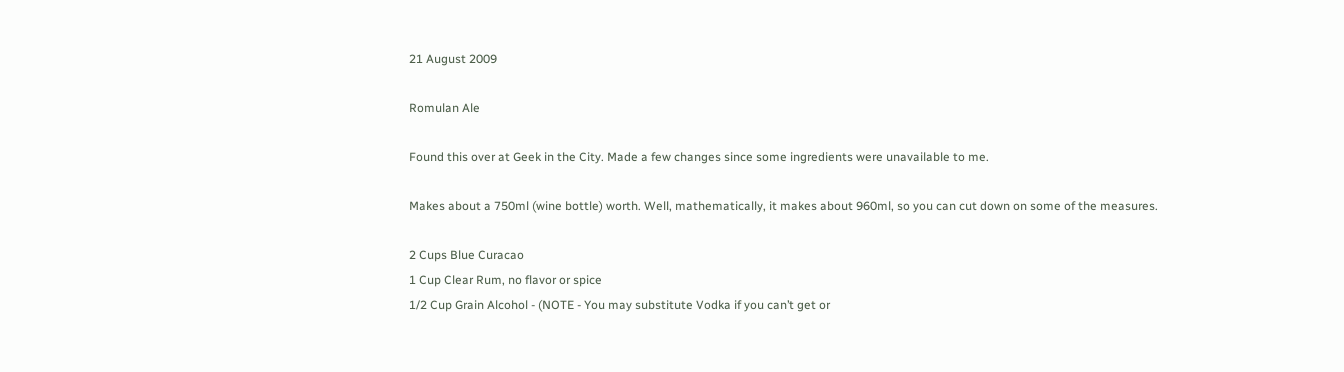21 August 2009

Romulan Ale

Found this over at Geek in the City. Made a few changes since some ingredients were unavailable to me.

Makes about a 750ml (wine bottle) worth. Well, mathematically, it makes about 960ml, so you can cut down on some of the measures.

2 Cups Blue Curacao
1 Cup Clear Rum, no flavor or spice
1/2 Cup Grain Alcohol - (NOTE - You may substitute Vodka if you can’t get or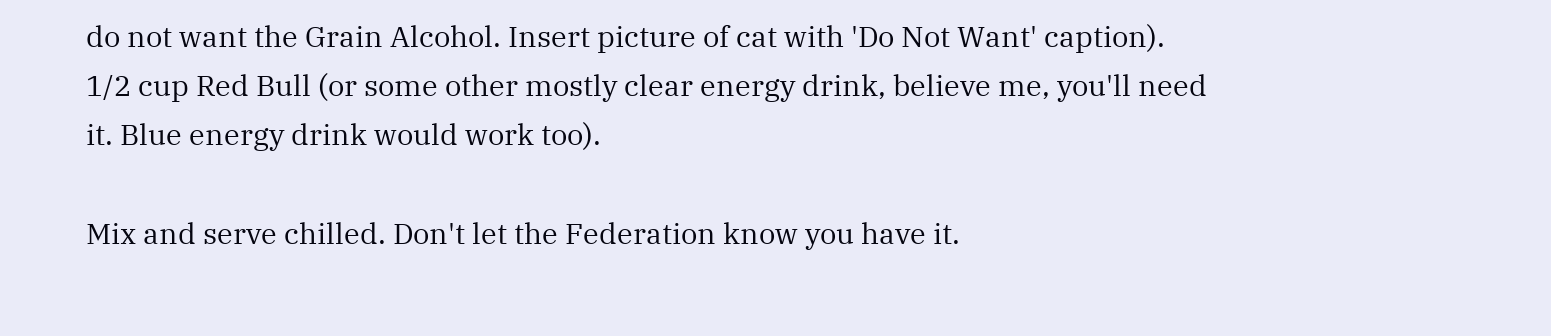do not want the Grain Alcohol. Insert picture of cat with 'Do Not Want' caption).
1/2 cup Red Bull (or some other mostly clear energy drink, believe me, you'll need it. Blue energy drink would work too).

Mix and serve chilled. Don't let the Federation know you have it.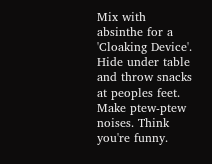Mix with absinthe for a 'Cloaking Device'. Hide under table and throw snacks at peoples feet. Make ptew-ptew noises. Think you're funny.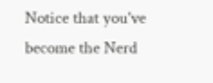Notice that you've become the Nerd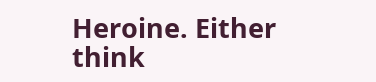Heroine. Either think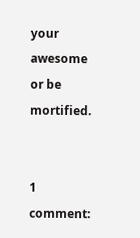your awesome or be mortified.


1 comment: